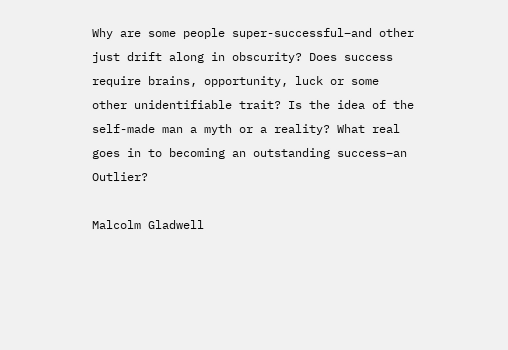Why are some people super-successful–and other just drift along in obscurity? Does success require brains, opportunity, luck or some other unidentifiable trait? Is the idea of the self-made man a myth or a reality? What real goes in to becoming an outstanding success–an Outlier?

Malcolm Gladwell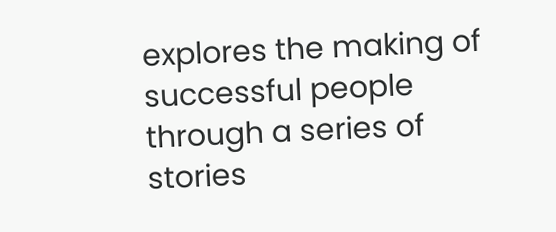explores the making of successful people through a series of stories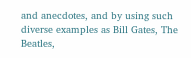and anecdotes, and by using such diverse examples as Bill Gates, The Beatles,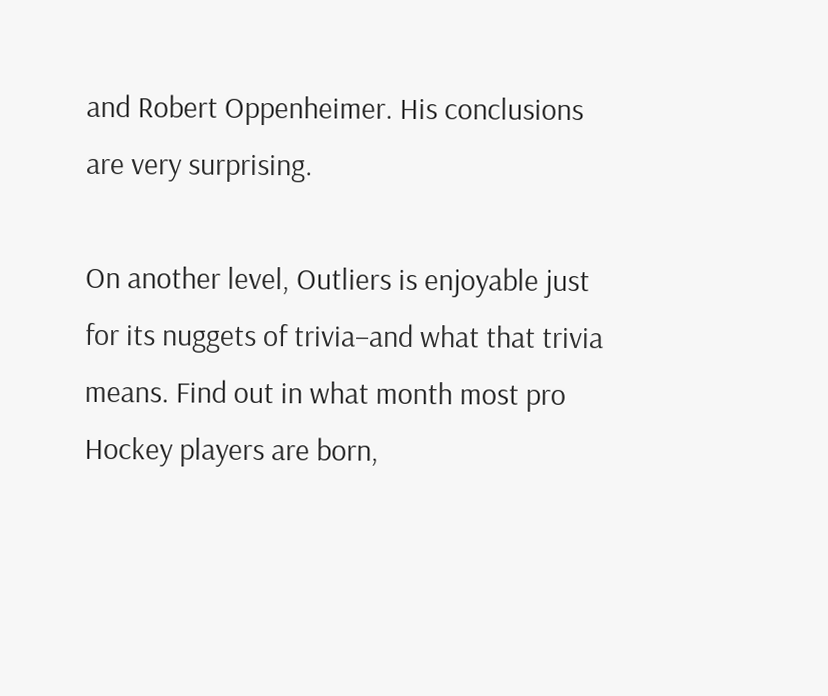and Robert Oppenheimer. His conclusions are very surprising.

On another level, Outliers is enjoyable just for its nuggets of trivia–and what that trivia means. Find out in what month most pro Hockey players are born,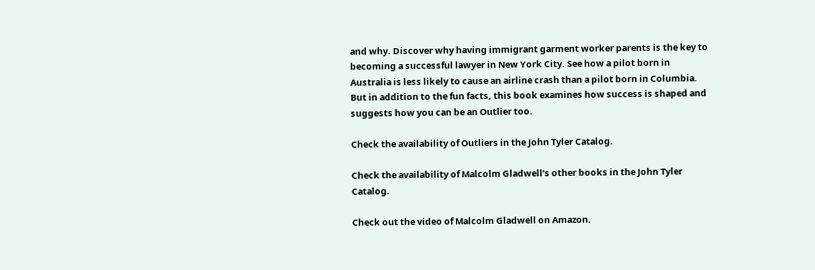and why. Discover why having immigrant garment worker parents is the key to becoming a successful lawyer in New York City. See how a pilot born in Australia is less likely to cause an airline crash than a pilot born in Columbia. But in addition to the fun facts, this book examines how success is shaped and suggests how you can be an Outlier too.

Check the availability of Outliers in the John Tyler Catalog.

Check the availability of Malcolm Gladwell’s other books in the John Tyler Catalog.

Check out the video of Malcolm Gladwell on Amazon.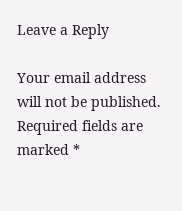Leave a Reply

Your email address will not be published. Required fields are marked *